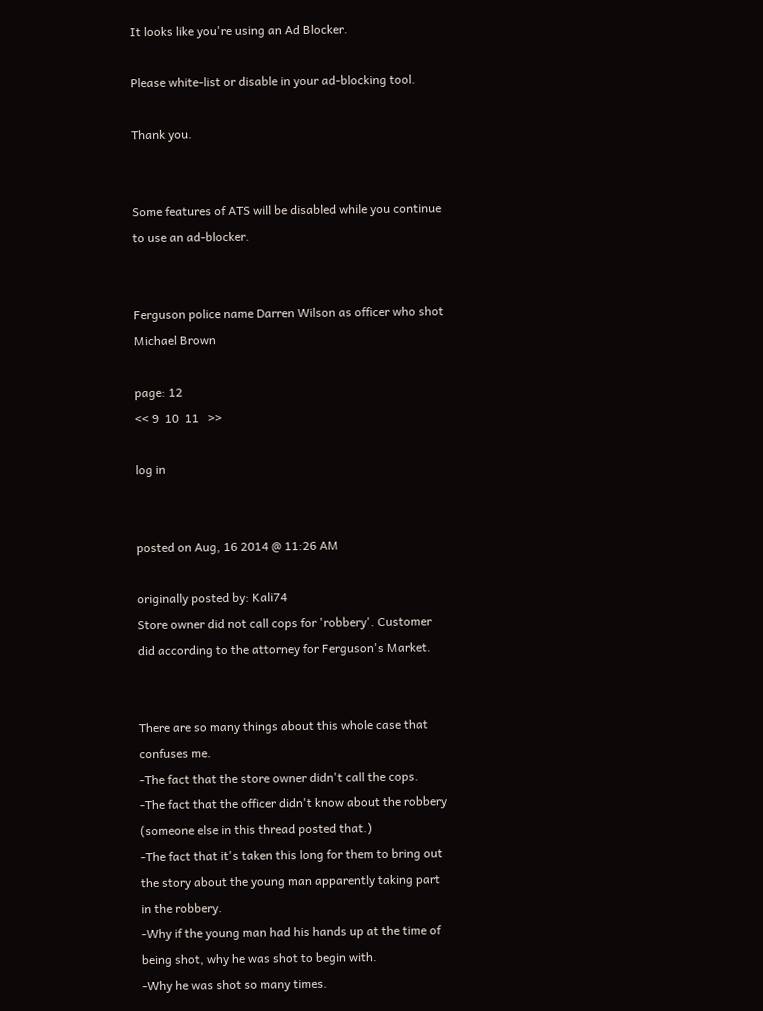It looks like you're using an Ad Blocker.

Please white-list or disable in your ad-blocking tool.

Thank you.


Some features of ATS will be disabled while you continue to use an ad-blocker.


Ferguson police name Darren Wilson as officer who shot Michael Brown

page: 12
<< 9  10  11   >>

log in


posted on Aug, 16 2014 @ 11:26 AM

originally posted by: Kali74
Store owner did not call cops for 'robbery'. Customer did according to the attorney for Ferguson's Market.


There are so many things about this whole case that confuses me.
-The fact that the store owner didn't call the cops.
-The fact that the officer didn't know about the robbery (someone else in this thread posted that.)
-The fact that it's taken this long for them to bring out the story about the young man apparently taking part in the robbery.
-Why if the young man had his hands up at the time of being shot, why he was shot to begin with.
-Why he was shot so many times.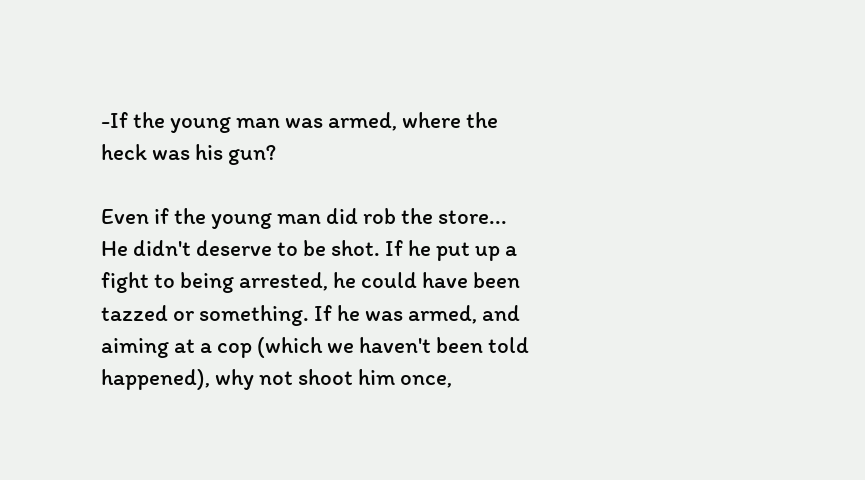-If the young man was armed, where the heck was his gun?

Even if the young man did rob the store... He didn't deserve to be shot. If he put up a fight to being arrested, he could have been tazzed or something. If he was armed, and aiming at a cop (which we haven't been told happened), why not shoot him once,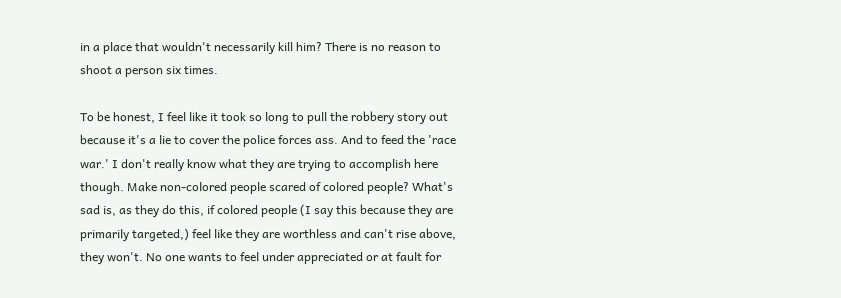in a place that wouldn't necessarily kill him? There is no reason to shoot a person six times.

To be honest, I feel like it took so long to pull the robbery story out because it's a lie to cover the police forces ass. And to feed the 'race war.' I don't really know what they are trying to accomplish here though. Make non-colored people scared of colored people? What's sad is, as they do this, if colored people (I say this because they are primarily targeted,) feel like they are worthless and can't rise above, they won't. No one wants to feel under appreciated or at fault for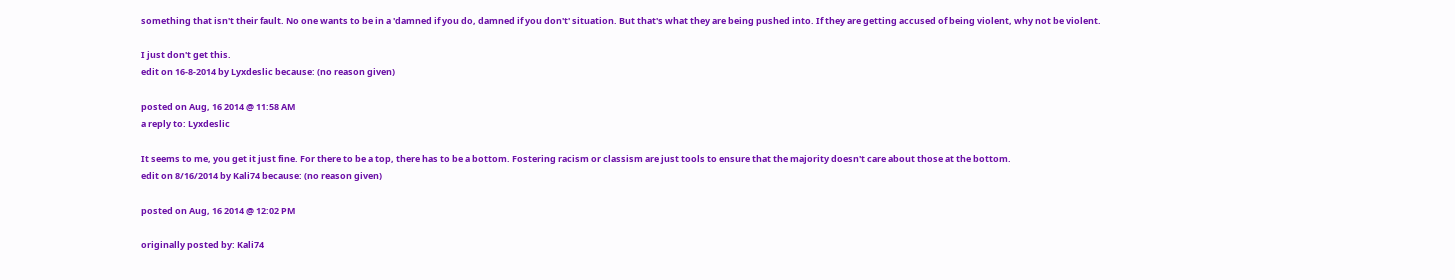something that isn't their fault. No one wants to be in a 'damned if you do, damned if you don't' situation. But that's what they are being pushed into. If they are getting accused of being violent, why not be violent.

I just don't get this.
edit on 16-8-2014 by Lyxdeslic because: (no reason given)

posted on Aug, 16 2014 @ 11:58 AM
a reply to: Lyxdeslic

It seems to me, you get it just fine. For there to be a top, there has to be a bottom. Fostering racism or classism are just tools to ensure that the majority doesn't care about those at the bottom.
edit on 8/16/2014 by Kali74 because: (no reason given)

posted on Aug, 16 2014 @ 12:02 PM

originally posted by: Kali74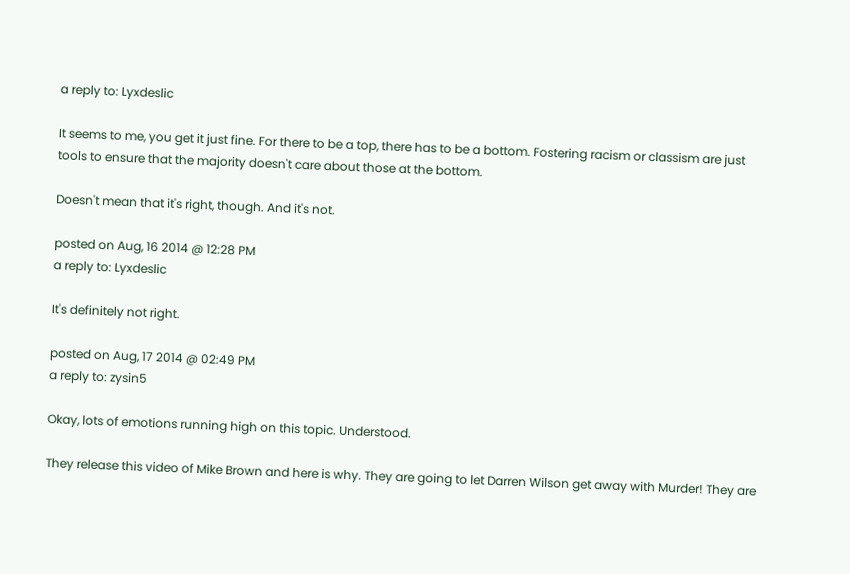a reply to: Lyxdeslic

It seems to me, you get it just fine. For there to be a top, there has to be a bottom. Fostering racism or classism are just tools to ensure that the majority doesn't care about those at the bottom.

Doesn't mean that it's right, though. And it's not.

posted on Aug, 16 2014 @ 12:28 PM
a reply to: Lyxdeslic

It's definitely not right.

posted on Aug, 17 2014 @ 02:49 PM
a reply to: zysin5

Okay, lots of emotions running high on this topic. Understood.

They release this video of Mike Brown and here is why. They are going to let Darren Wilson get away with Murder! They are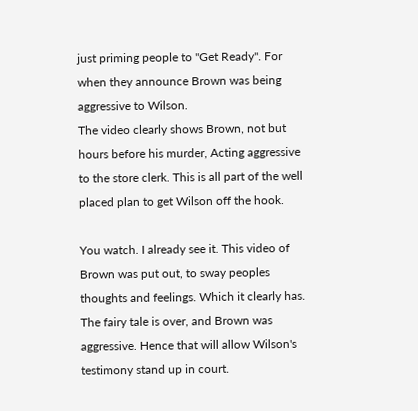just priming people to "Get Ready". For when they announce Brown was being aggressive to Wilson.
The video clearly shows Brown, not but hours before his murder, Acting aggressive to the store clerk. This is all part of the well placed plan to get Wilson off the hook.

You watch. I already see it. This video of Brown was put out, to sway peoples thoughts and feelings. Which it clearly has. The fairy tale is over, and Brown was aggressive. Hence that will allow Wilson's testimony stand up in court.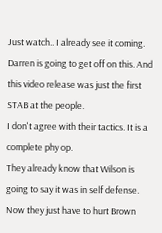Just watch.. I already see it coming. Darren is going to get off on this. And this video release was just the first STAB at the people.
I don't agree with their tactics. It is a complete phy op.
They already know that Wilson is going to say it was in self defense.
Now they just have to hurt Brown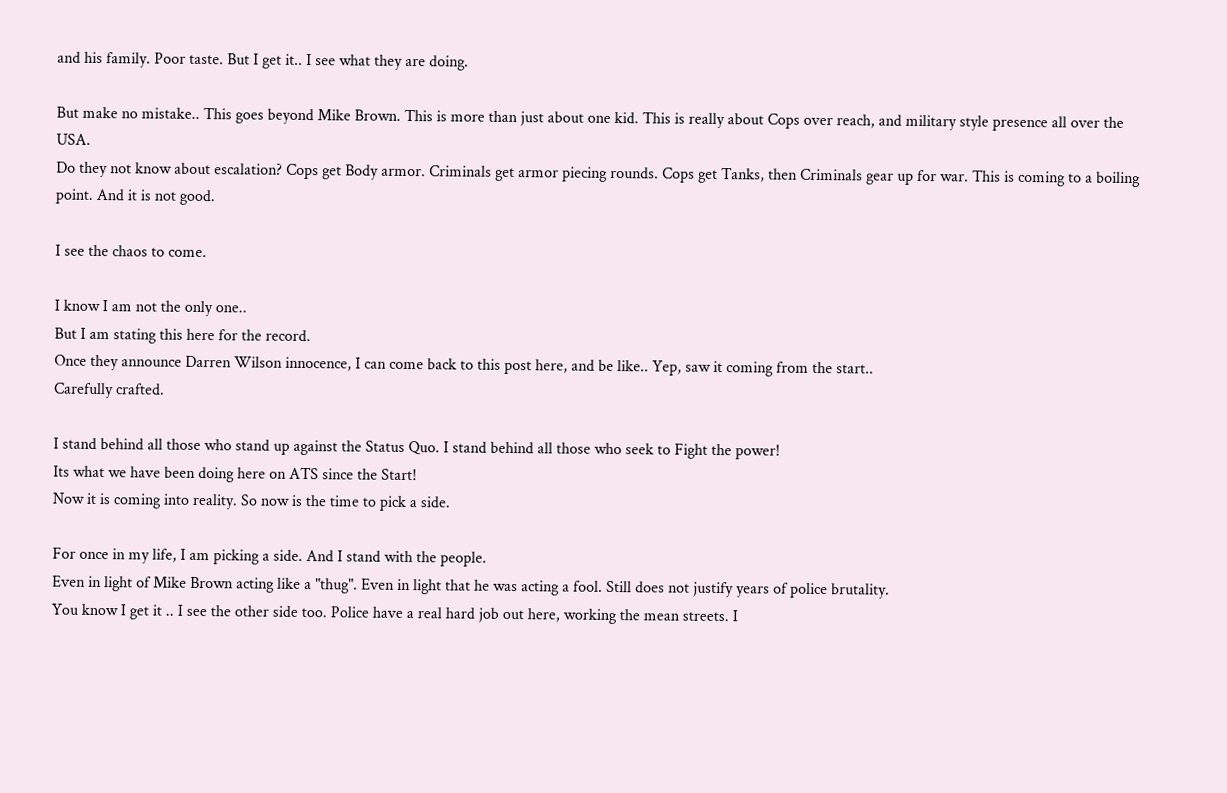and his family. Poor taste. But I get it.. I see what they are doing.

But make no mistake.. This goes beyond Mike Brown. This is more than just about one kid. This is really about Cops over reach, and military style presence all over the USA.
Do they not know about escalation? Cops get Body armor. Criminals get armor piecing rounds. Cops get Tanks, then Criminals gear up for war. This is coming to a boiling point. And it is not good.

I see the chaos to come.

I know I am not the only one..
But I am stating this here for the record.
Once they announce Darren Wilson innocence, I can come back to this post here, and be like.. Yep, saw it coming from the start..
Carefully crafted.

I stand behind all those who stand up against the Status Quo. I stand behind all those who seek to Fight the power!
Its what we have been doing here on ATS since the Start!
Now it is coming into reality. So now is the time to pick a side.

For once in my life, I am picking a side. And I stand with the people.
Even in light of Mike Brown acting like a "thug". Even in light that he was acting a fool. Still does not justify years of police brutality.
You know I get it .. I see the other side too. Police have a real hard job out here, working the mean streets. I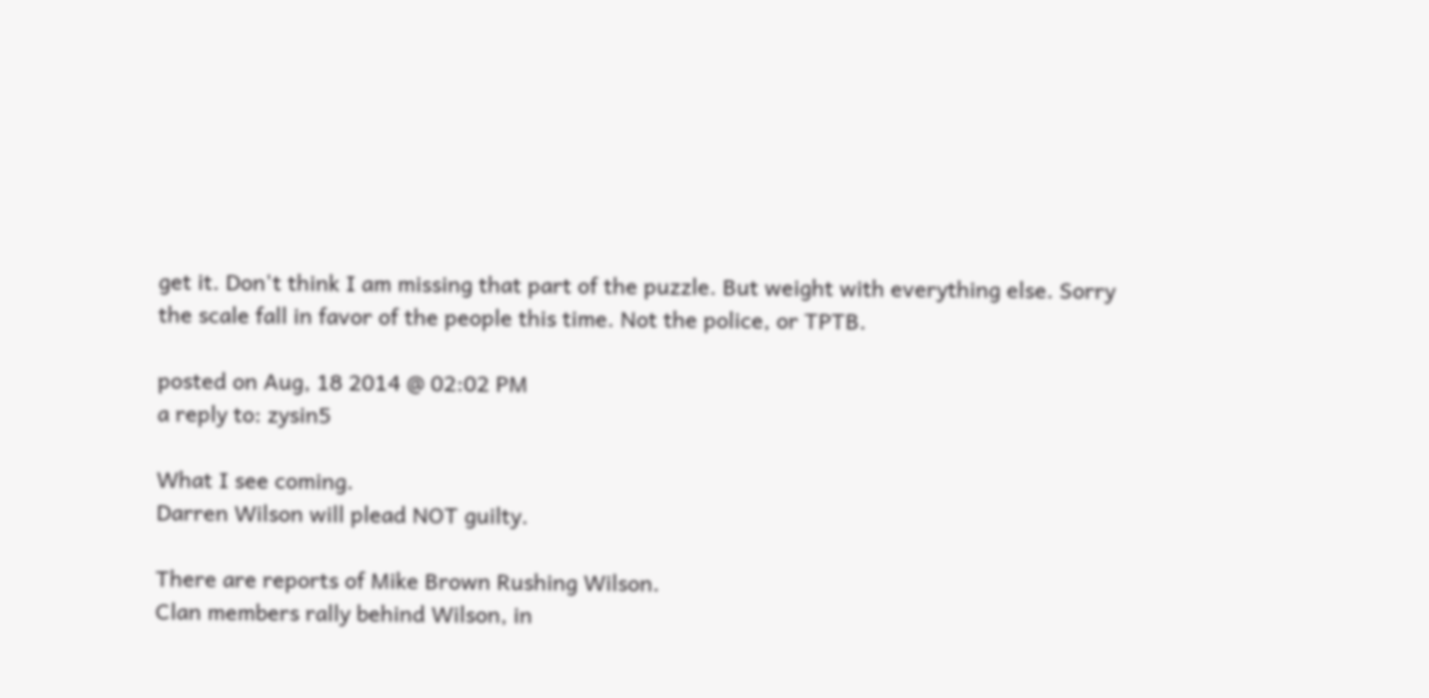get it. Don't think I am missing that part of the puzzle. But weight with everything else. Sorry the scale fall in favor of the people this time. Not the police, or TPTB.

posted on Aug, 18 2014 @ 02:02 PM
a reply to: zysin5

What I see coming.
Darren Wilson will plead NOT guilty.

There are reports of Mike Brown Rushing Wilson.
Clan members rally behind Wilson, in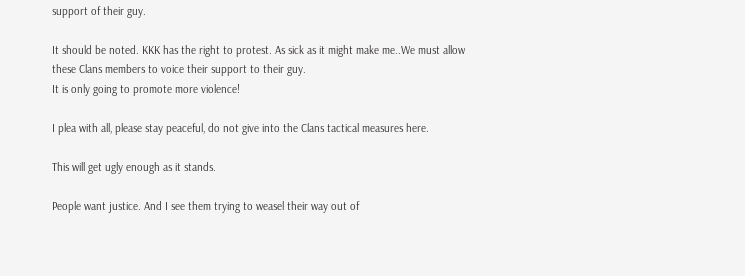support of their guy.

It should be noted. KKK has the right to protest. As sick as it might make me..We must allow these Clans members to voice their support to their guy.
It is only going to promote more violence!

I plea with all, please stay peaceful, do not give into the Clans tactical measures here.

This will get ugly enough as it stands.

People want justice. And I see them trying to weasel their way out of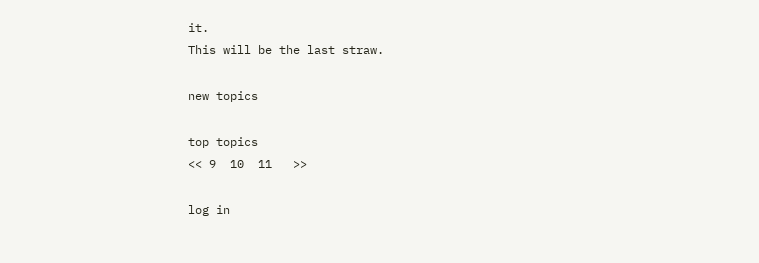it.
This will be the last straw.

new topics

top topics
<< 9  10  11   >>

log in